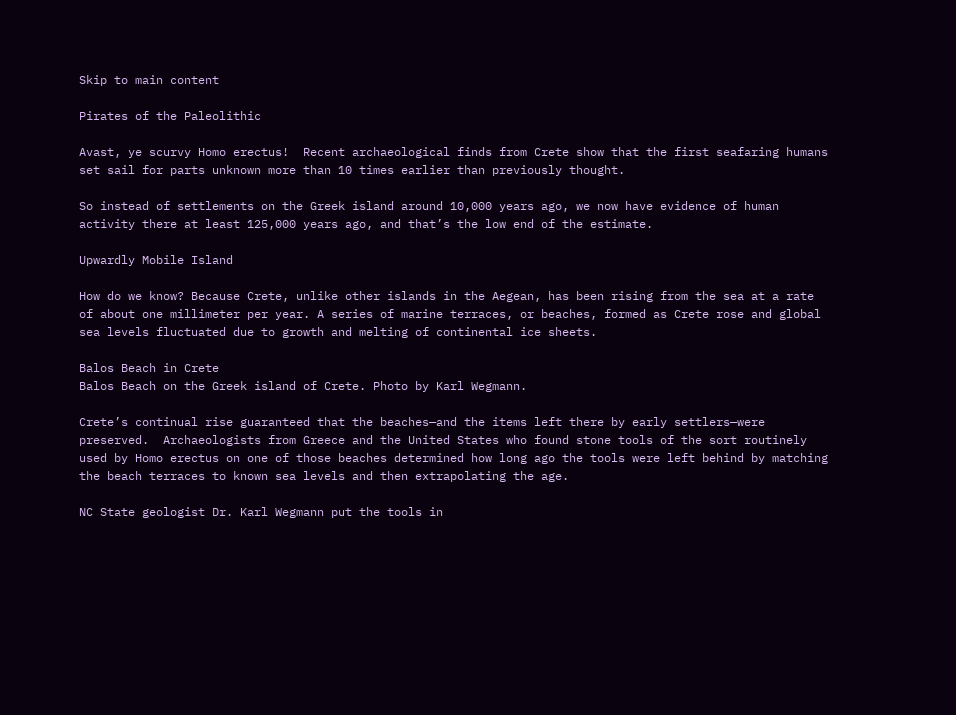Skip to main content

Pirates of the Paleolithic

Avast, ye scurvy Homo erectus!  Recent archaeological finds from Crete show that the first seafaring humans set sail for parts unknown more than 10 times earlier than previously thought.

So instead of settlements on the Greek island around 10,000 years ago, we now have evidence of human activity there at least 125,000 years ago, and that’s the low end of the estimate.

Upwardly Mobile Island

How do we know? Because Crete, unlike other islands in the Aegean, has been rising from the sea at a rate of about one millimeter per year. A series of marine terraces, or beaches, formed as Crete rose and global sea levels fluctuated due to growth and melting of continental ice sheets.

Balos Beach in Crete
Balos Beach on the Greek island of Crete. Photo by Karl Wegmann.

Crete’s continual rise guaranteed that the beaches—and the items left there by early settlers—were preserved.  Archaeologists from Greece and the United States who found stone tools of the sort routinely used by Homo erectus on one of those beaches determined how long ago the tools were left behind by matching the beach terraces to known sea levels and then extrapolating the age.

NC State geologist Dr. Karl Wegmann put the tools in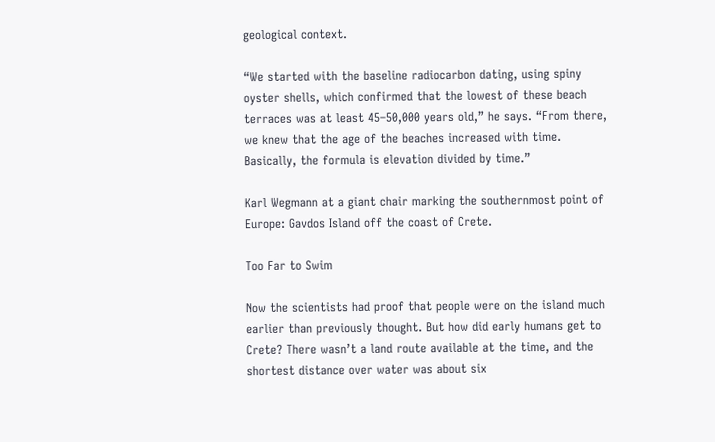geological context.

“We started with the baseline radiocarbon dating, using spiny oyster shells, which confirmed that the lowest of these beach terraces was at least 45–50,000 years old,” he says. “From there, we knew that the age of the beaches increased with time. Basically, the formula is elevation divided by time.”

Karl Wegmann at a giant chair marking the southernmost point of Europe: Gavdos Island off the coast of Crete.

Too Far to Swim

Now the scientists had proof that people were on the island much earlier than previously thought. But how did early humans get to Crete? There wasn’t a land route available at the time, and the shortest distance over water was about six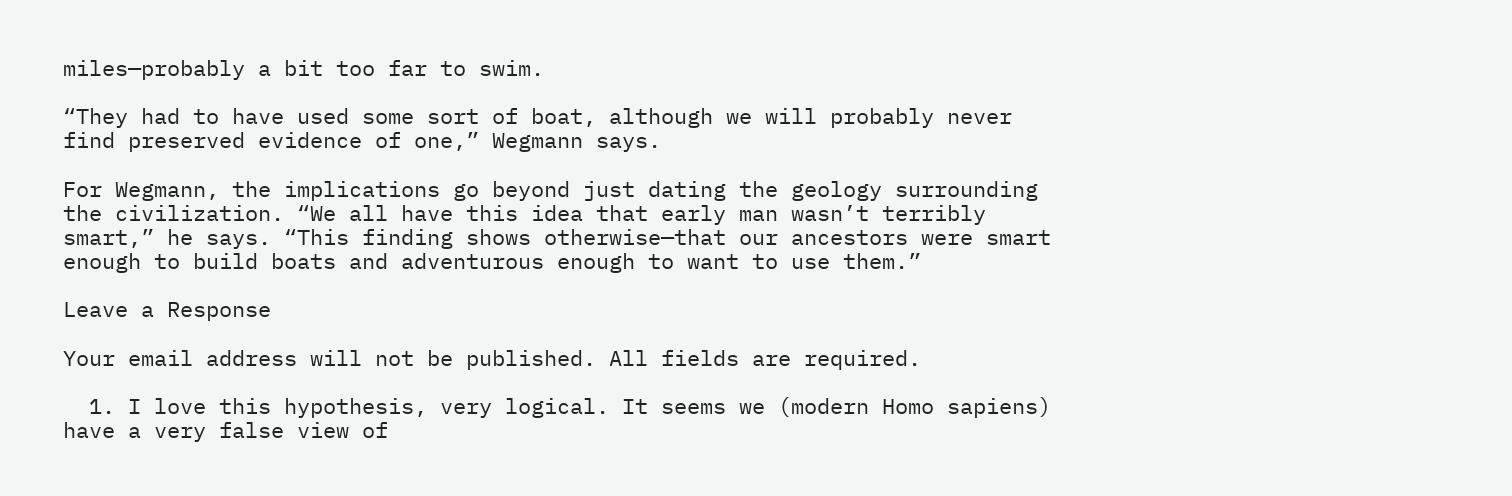miles—probably a bit too far to swim.

“They had to have used some sort of boat, although we will probably never find preserved evidence of one,” Wegmann says.

For Wegmann, the implications go beyond just dating the geology surrounding the civilization. “We all have this idea that early man wasn’t terribly smart,” he says. “This finding shows otherwise—that our ancestors were smart enough to build boats and adventurous enough to want to use them.”

Leave a Response

Your email address will not be published. All fields are required.

  1. I love this hypothesis, very logical. It seems we (modern Homo sapiens) have a very false view of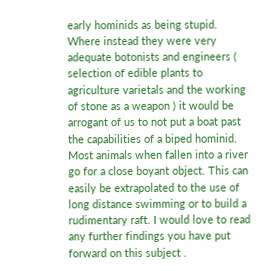early hominids as being stupid. Where instead they were very adequate botonists and engineers ( selection of edible plants to agriculture varietals and the working of stone as a weapon ) it would be arrogant of us to not put a boat past the capabilities of a biped hominid. Most animals when fallen into a river go for a close boyant object. This can easily be extrapolated to the use of long distance swimming or to build a rudimentary raft. I would love to read any further findings you have put forward on this subject .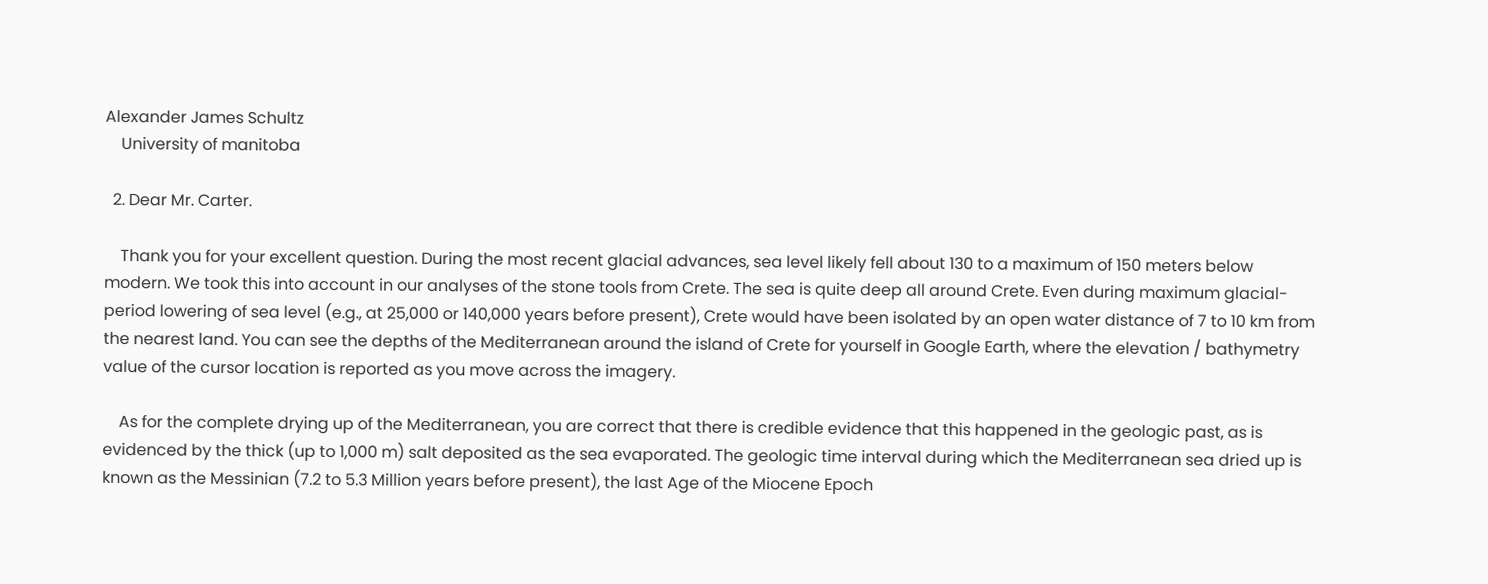Alexander James Schultz
    University of manitoba

  2. Dear Mr. Carter.

    Thank you for your excellent question. During the most recent glacial advances, sea level likely fell about 130 to a maximum of 150 meters below modern. We took this into account in our analyses of the stone tools from Crete. The sea is quite deep all around Crete. Even during maximum glacial-period lowering of sea level (e.g., at 25,000 or 140,000 years before present), Crete would have been isolated by an open water distance of 7 to 10 km from the nearest land. You can see the depths of the Mediterranean around the island of Crete for yourself in Google Earth, where the elevation / bathymetry value of the cursor location is reported as you move across the imagery.

    As for the complete drying up of the Mediterranean, you are correct that there is credible evidence that this happened in the geologic past, as is evidenced by the thick (up to 1,000 m) salt deposited as the sea evaporated. The geologic time interval during which the Mediterranean sea dried up is known as the Messinian (7.2 to 5.3 Million years before present), the last Age of the Miocene Epoch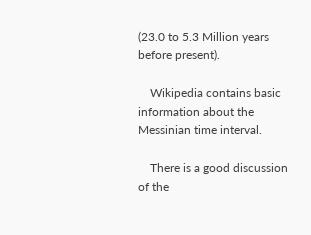(23.0 to 5.3 Million years before present).

    Wikipedia contains basic information about the Messinian time interval.

    There is a good discussion of the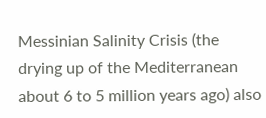Messinian Salinity Crisis (the drying up of the Mediterranean about 6 to 5 million years ago) also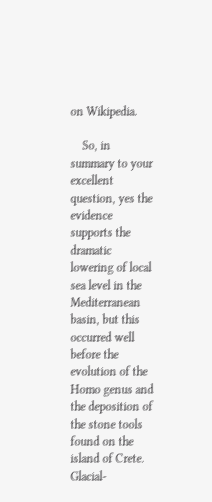on Wikipedia.

    So, in summary to your excellent question, yes the evidence supports the dramatic lowering of local sea level in the Mediterranean basin, but this occurred well before the evolution of the Homo genus and the deposition of the stone tools found on the island of Crete. Glacial-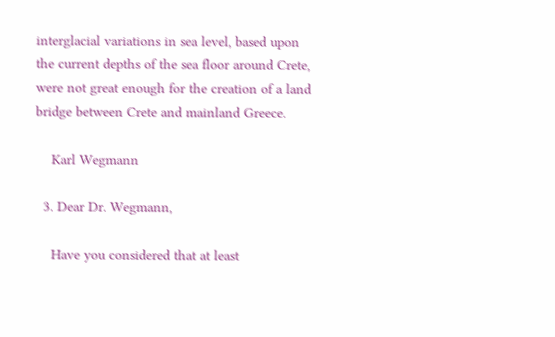interglacial variations in sea level, based upon the current depths of the sea floor around Crete, were not great enough for the creation of a land bridge between Crete and mainland Greece.

    Karl Wegmann

  3. Dear Dr. Wegmann,

    Have you considered that at least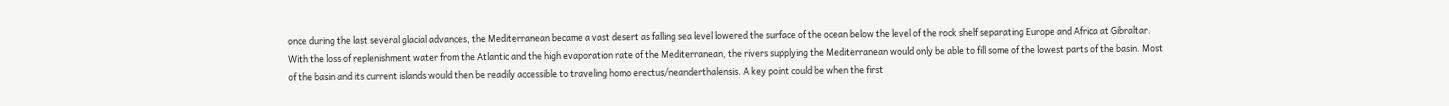once during the last several glacial advances, the Mediterranean became a vast desert as falling sea level lowered the surface of the ocean below the level of the rock shelf separating Europe and Africa at Gibraltar. With the loss of replenishment water from the Atlantic and the high evaporation rate of the Mediterranean, the rivers supplying the Mediterranean would only be able to fill some of the lowest parts of the basin. Most of the basin and its current islands would then be readily accessible to traveling homo erectus/neanderthalensis. A key point could be when the first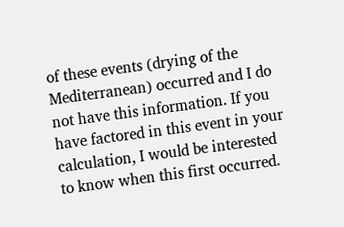of these events (drying of the Mediterranean) occurred and I do not have this information. If you have factored in this event in your calculation, I would be interested to know when this first occurred.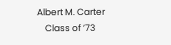Albert M. Carter
    Class of ’73